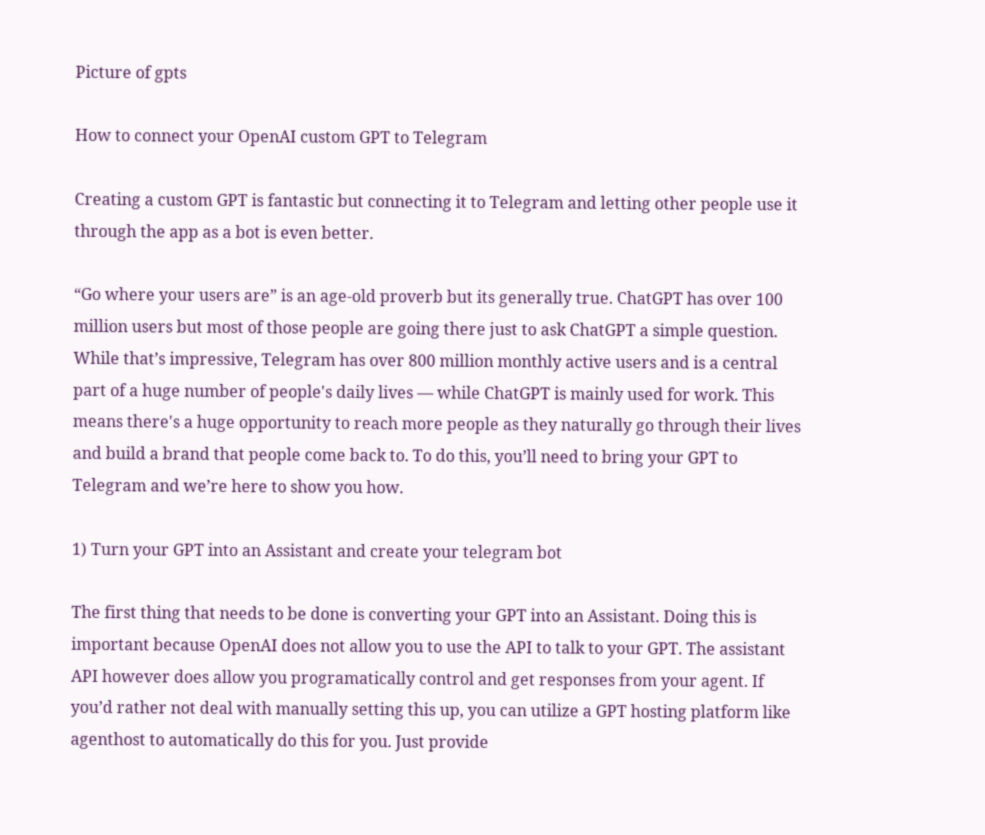Picture of gpts

How to connect your OpenAI custom GPT to Telegram

Creating a custom GPT is fantastic but connecting it to Telegram and letting other people use it through the app as a bot is even better.

“Go where your users are” is an age-old proverb but its generally true. ChatGPT has over 100 million users but most of those people are going there just to ask ChatGPT a simple question. While that’s impressive, Telegram has over 800 million monthly active users and is a central part of a huge number of people's daily lives — while ChatGPT is mainly used for work. This means there's a huge opportunity to reach more people as they naturally go through their lives and build a brand that people come back to. To do this, you’ll need to bring your GPT to Telegram and we’re here to show you how.

1) Turn your GPT into an Assistant and create your telegram bot

The first thing that needs to be done is converting your GPT into an Assistant. Doing this is important because OpenAI does not allow you to use the API to talk to your GPT. The assistant API however does allow you programatically control and get responses from your agent. If you’d rather not deal with manually setting this up, you can utilize a GPT hosting platform like agenthost to automatically do this for you. Just provide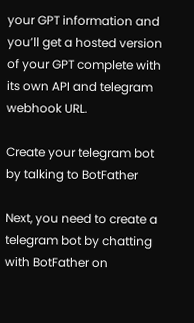your GPT information and you’ll get a hosted version of your GPT complete with its own API and telegram webhook URL.

Create your telegram bot by talking to BotFather

Next, you need to create a telegram bot by chatting with BotFather on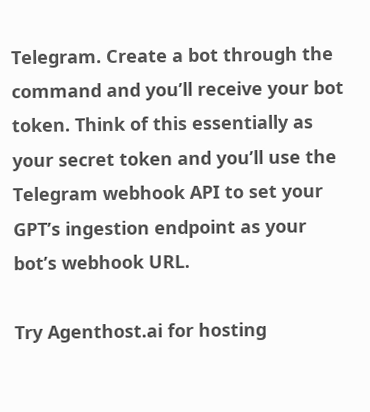Telegram. Create a bot through the command and you’ll receive your bot token. Think of this essentially as your secret token and you’ll use the Telegram webhook API to set your GPT’s ingestion endpoint as your bot’s webhook URL.

Try Agenthost.ai for hosting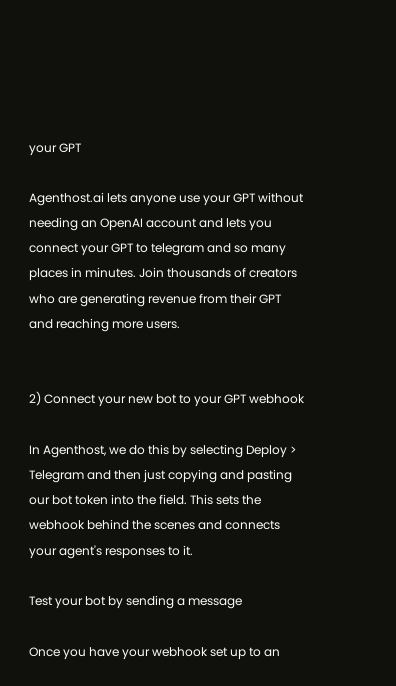your GPT

Agenthost.ai lets anyone use your GPT without needing an OpenAI account and lets you connect your GPT to telegram and so many places in minutes. Join thousands of creators who are generating revenue from their GPT and reaching more users.


2) Connect your new bot to your GPT webhook

In Agenthost, we do this by selecting Deploy > Telegram and then just copying and pasting our bot token into the field. This sets the webhook behind the scenes and connects your agent's responses to it.

Test your bot by sending a message

Once you have your webhook set up to an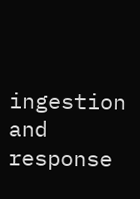ingestion and response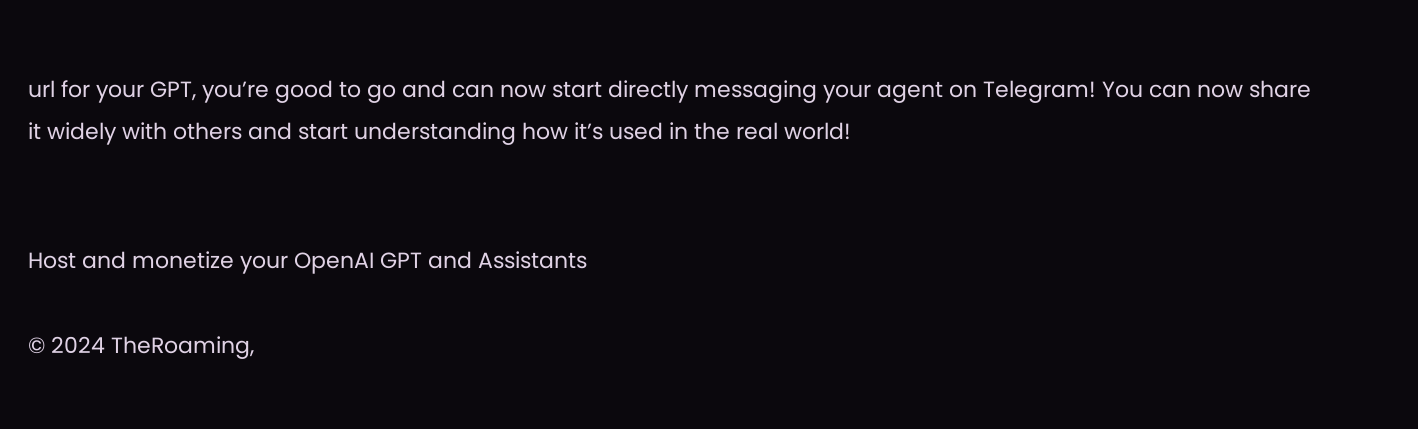url for your GPT, you’re good to go and can now start directly messaging your agent on Telegram! You can now share it widely with others and start understanding how it’s used in the real world!


Host and monetize your OpenAI GPT and Assistants

© 2024 TheRoaming,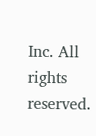Inc. All rights reserved.